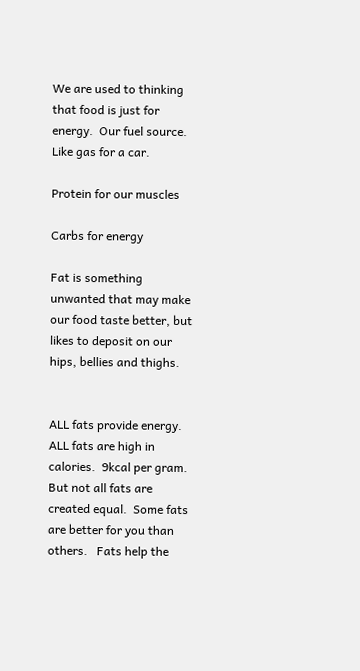We are used to thinking that food is just for energy.  Our fuel source.  Like gas for a car.

Protein for our muscles

Carbs for energy

Fat is something unwanted that may make our food taste better, but likes to deposit on our hips, bellies and thighs.


ALL fats provide energy.  ALL fats are high in calories.  9kcal per gram. But not all fats are created equal.  Some fats are better for you than others.   Fats help the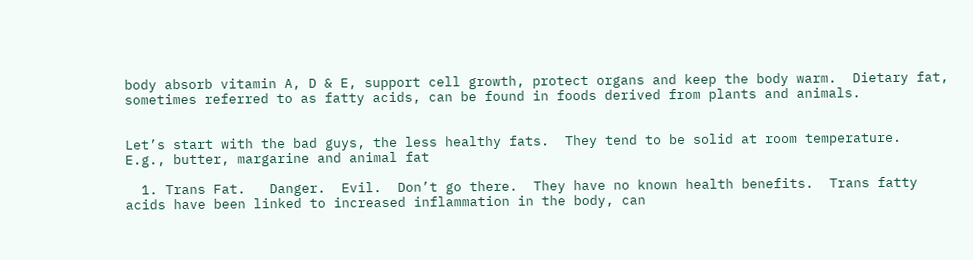body absorb vitamin A, D & E, support cell growth, protect organs and keep the body warm.  Dietary fat, sometimes referred to as fatty acids, can be found in foods derived from plants and animals.


Let’s start with the bad guys, the less healthy fats.  They tend to be solid at room temperature.  E.g., butter, margarine and animal fat

  1. Trans Fat.   Danger.  Evil.  Don’t go there.  They have no known health benefits.  Trans fatty acids have been linked to increased inflammation in the body, can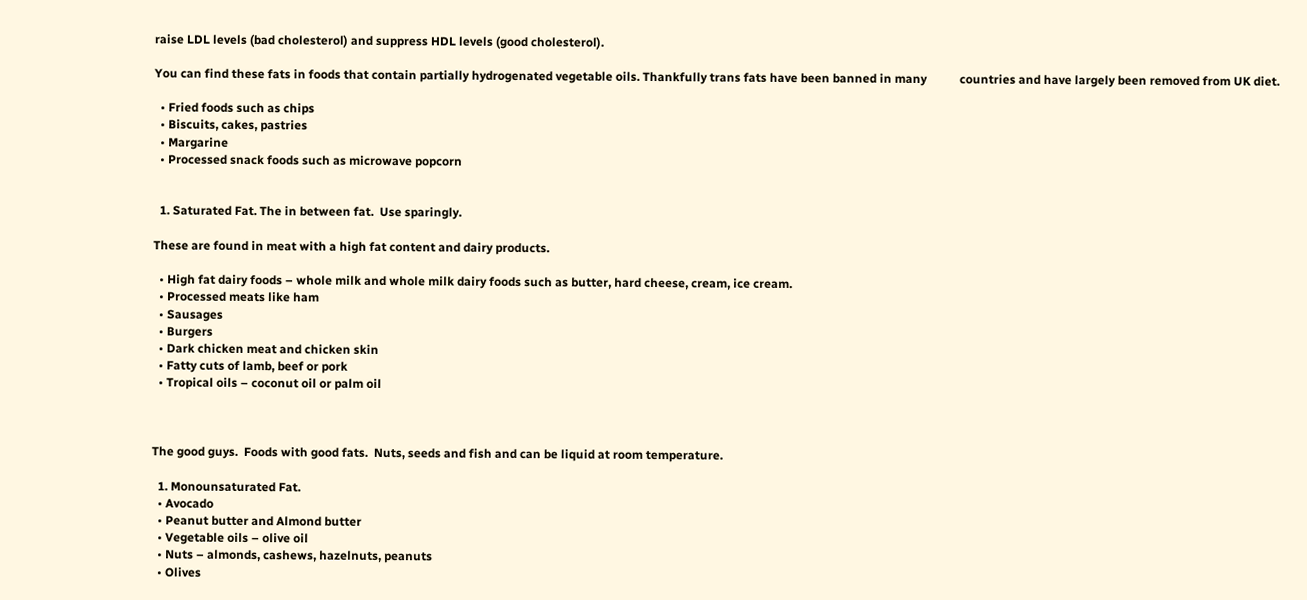raise LDL levels (bad cholesterol) and suppress HDL levels (good cholesterol).

You can find these fats in foods that contain partially hydrogenated vegetable oils. Thankfully trans fats have been banned in many           countries and have largely been removed from UK diet.

  • Fried foods such as chips
  • Biscuits, cakes, pastries
  • Margarine
  • Processed snack foods such as microwave popcorn


  1. Saturated Fat. The in between fat.  Use sparingly.

These are found in meat with a high fat content and dairy products.

  • High fat dairy foods – whole milk and whole milk dairy foods such as butter, hard cheese, cream, ice cream.
  • Processed meats like ham
  • Sausages
  • Burgers
  • Dark chicken meat and chicken skin
  • Fatty cuts of lamb, beef or pork
  • Tropical oils – coconut oil or palm oil



The good guys.  Foods with good fats.  Nuts, seeds and fish and can be liquid at room temperature.

  1. Monounsaturated Fat.
  • Avocado
  • Peanut butter and Almond butter
  • Vegetable oils – olive oil
  • Nuts – almonds, cashews, hazelnuts, peanuts
  • Olives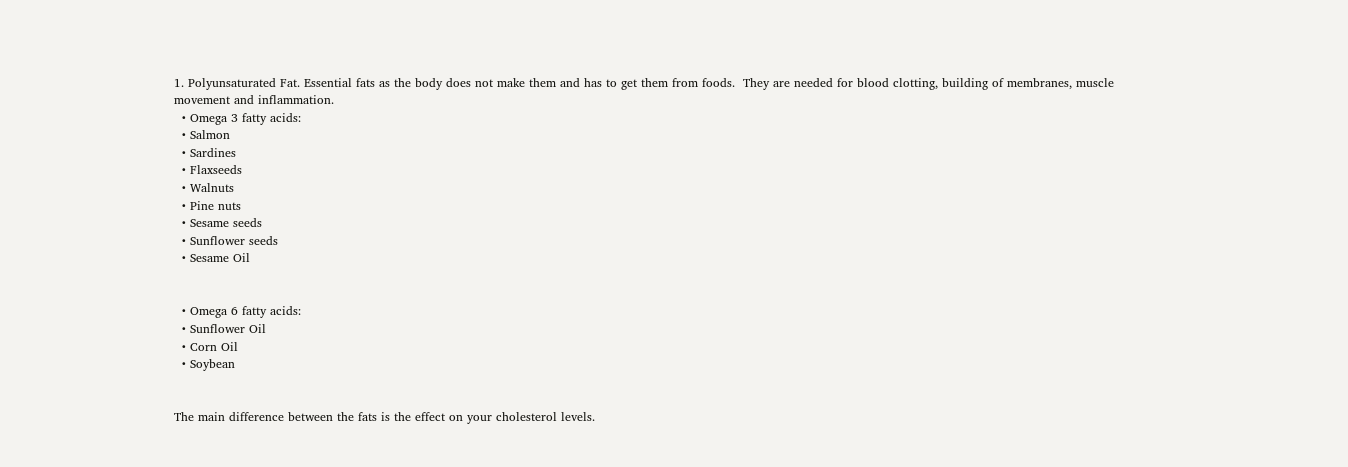1. Polyunsaturated Fat. Essential fats as the body does not make them and has to get them from foods.  They are needed for blood clotting, building of membranes, muscle movement and inflammation.
  • Omega 3 fatty acids:
  • Salmon
  • Sardines
  • Flaxseeds
  • Walnuts
  • Pine nuts
  • Sesame seeds
  • Sunflower seeds
  • Sesame Oil


  • Omega 6 fatty acids:
  • Sunflower Oil
  • Corn Oil
  • Soybean


The main difference between the fats is the effect on your cholesterol levels.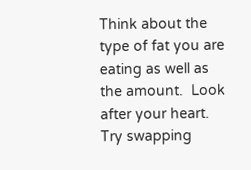Think about the type of fat you are eating as well as the amount.  Look after your heart.  Try swapping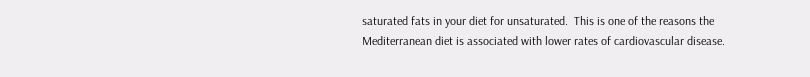saturated fats in your diet for unsaturated.  This is one of the reasons the Mediterranean diet is associated with lower rates of cardiovascular disease.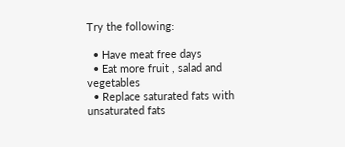Try the following:

  • Have meat free days
  • Eat more fruit , salad and vegetables
  • Replace saturated fats with unsaturated fats